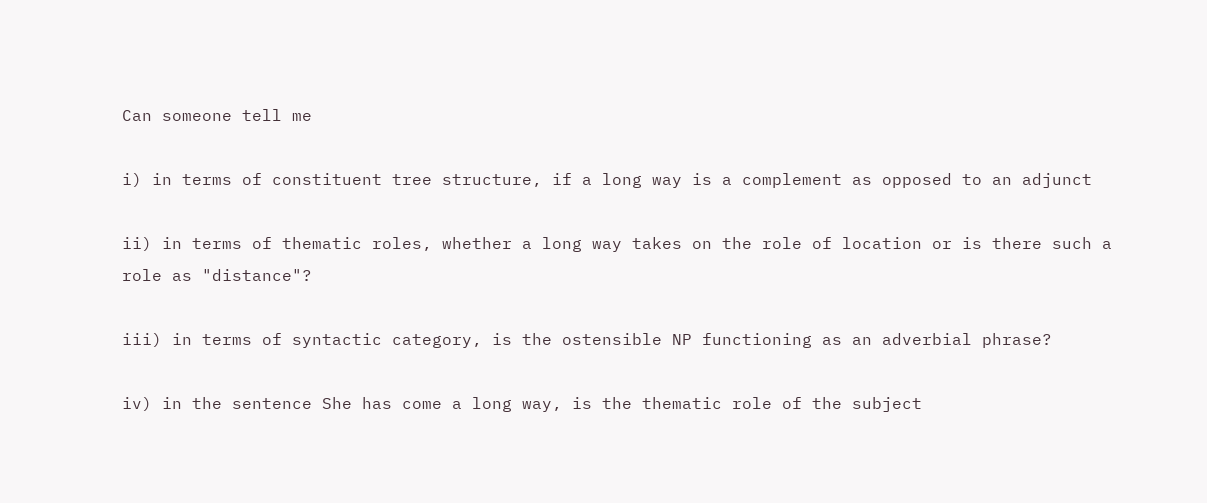Can someone tell me

i) in terms of constituent tree structure, if a long way is a complement as opposed to an adjunct

ii) in terms of thematic roles, whether a long way takes on the role of location or is there such a role as "distance"?

iii) in terms of syntactic category, is the ostensible NP functioning as an adverbial phrase?

iv) in the sentence She has come a long way, is the thematic role of the subject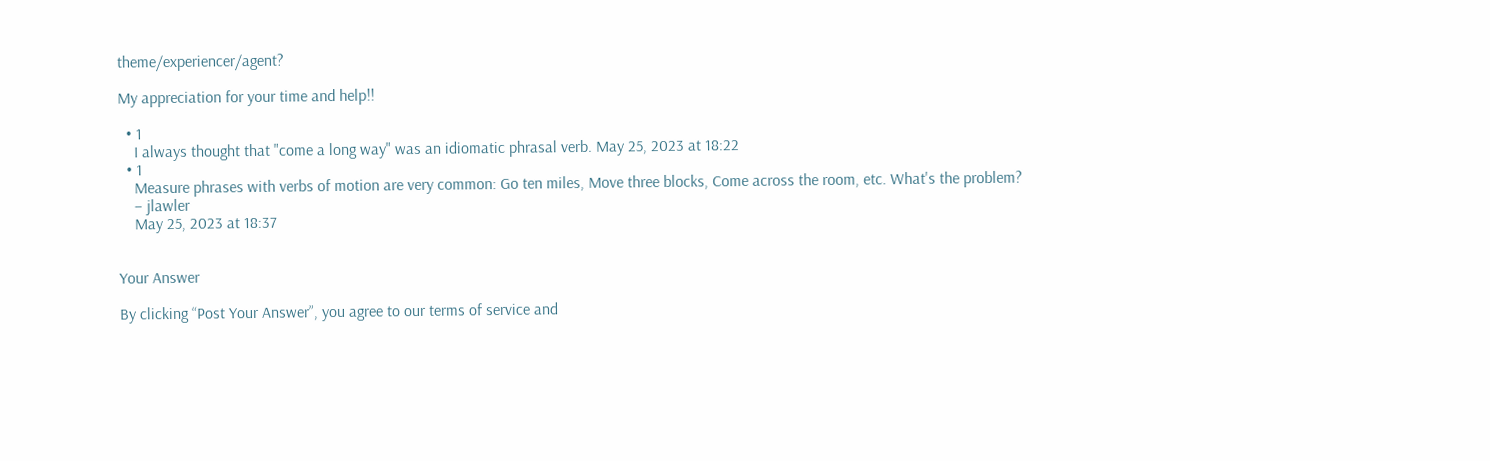theme/experiencer/agent?

My appreciation for your time and help!!

  • 1
    I always thought that "come a long way" was an idiomatic phrasal verb. May 25, 2023 at 18:22
  • 1
    Measure phrases with verbs of motion are very common: Go ten miles, Move three blocks, Come across the room, etc. What's the problem?
    – jlawler
    May 25, 2023 at 18:37


Your Answer

By clicking “Post Your Answer”, you agree to our terms of service and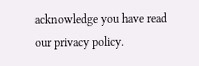acknowledge you have read our privacy policy.